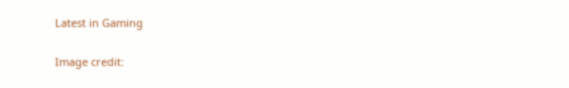Latest in Gaming

Image credit: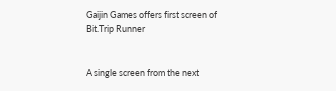Gaijin Games offers first screen of Bit.Trip Runner


A single screen from the next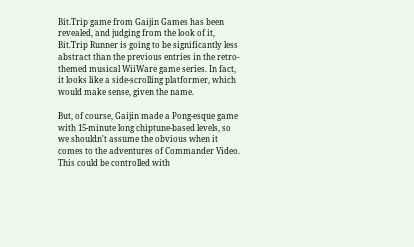Bit.Trip game from Gaijin Games has been revealed, and judging from the look of it, Bit.Trip Runner is going to be significantly less abstract than the previous entries in the retro-themed musical WiiWare game series. In fact, it looks like a side-scrolling platformer, which would make sense, given the name.

But, of course, Gaijin made a Pong-esque game with 15-minute long chiptune-based levels, so we shouldn't assume the obvious when it comes to the adventures of Commander Video. This could be controlled with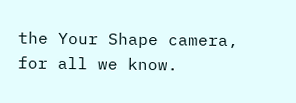the Your Shape camera, for all we know.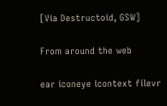[Via Destructoid, GSW]

From around the web

ear iconeye icontext filevr